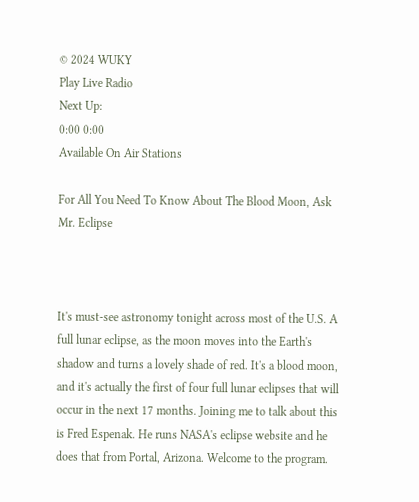© 2024 WUKY
Play Live Radio
Next Up:
0:00 0:00
Available On Air Stations

For All You Need To Know About The Blood Moon, Ask Mr. Eclipse



It's must-see astronomy tonight across most of the U.S. A full lunar eclipse, as the moon moves into the Earth's shadow and turns a lovely shade of red. It's a blood moon, and it's actually the first of four full lunar eclipses that will occur in the next 17 months. Joining me to talk about this is Fred Espenak. He runs NASA's eclipse website and he does that from Portal, Arizona. Welcome to the program.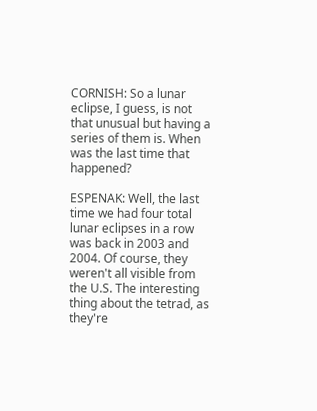CORNISH: So a lunar eclipse, I guess, is not that unusual but having a series of them is. When was the last time that happened?

ESPENAK: Well, the last time we had four total lunar eclipses in a row was back in 2003 and 2004. Of course, they weren't all visible from the U.S. The interesting thing about the tetrad, as they're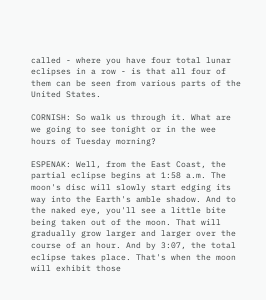called - where you have four total lunar eclipses in a row - is that all four of them can be seen from various parts of the United States.

CORNISH: So walk us through it. What are we going to see tonight or in the wee hours of Tuesday morning?

ESPENAK: Well, from the East Coast, the partial eclipse begins at 1:58 a.m. The moon's disc will slowly start edging its way into the Earth's amble shadow. And to the naked eye, you'll see a little bite being taken out of the moon. That will gradually grow larger and larger over the course of an hour. And by 3:07, the total eclipse takes place. That's when the moon will exhibit those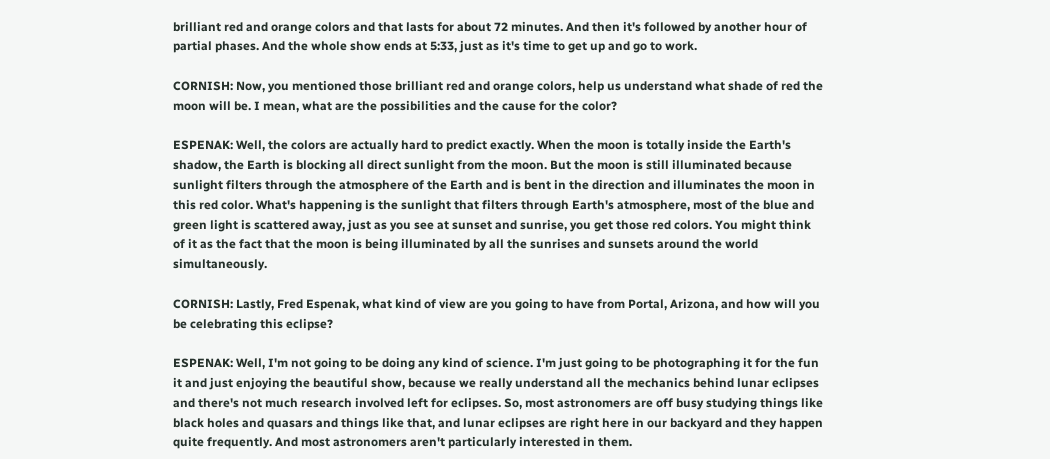brilliant red and orange colors and that lasts for about 72 minutes. And then it's followed by another hour of partial phases. And the whole show ends at 5:33, just as it's time to get up and go to work.

CORNISH: Now, you mentioned those brilliant red and orange colors, help us understand what shade of red the moon will be. I mean, what are the possibilities and the cause for the color?

ESPENAK: Well, the colors are actually hard to predict exactly. When the moon is totally inside the Earth's shadow, the Earth is blocking all direct sunlight from the moon. But the moon is still illuminated because sunlight filters through the atmosphere of the Earth and is bent in the direction and illuminates the moon in this red color. What's happening is the sunlight that filters through Earth's atmosphere, most of the blue and green light is scattered away, just as you see at sunset and sunrise, you get those red colors. You might think of it as the fact that the moon is being illuminated by all the sunrises and sunsets around the world simultaneously.

CORNISH: Lastly, Fred Espenak, what kind of view are you going to have from Portal, Arizona, and how will you be celebrating this eclipse?

ESPENAK: Well, I'm not going to be doing any kind of science. I'm just going to be photographing it for the fun it and just enjoying the beautiful show, because we really understand all the mechanics behind lunar eclipses and there's not much research involved left for eclipses. So, most astronomers are off busy studying things like black holes and quasars and things like that, and lunar eclipses are right here in our backyard and they happen quite frequently. And most astronomers aren't particularly interested in them.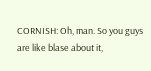CORNISH: Oh, man. So you guys are like blase about it,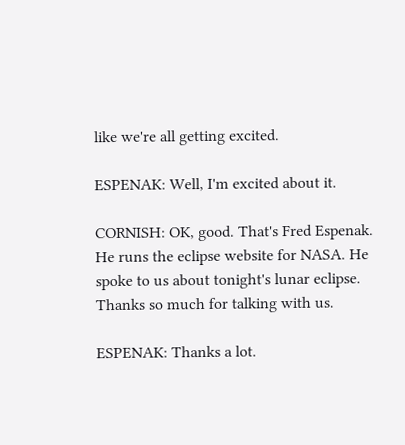like we're all getting excited.

ESPENAK: Well, I'm excited about it.

CORNISH: OK, good. That's Fred Espenak. He runs the eclipse website for NASA. He spoke to us about tonight's lunar eclipse. Thanks so much for talking with us.

ESPENAK: Thanks a lot.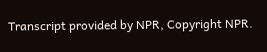Transcript provided by NPR, Copyright NPR.